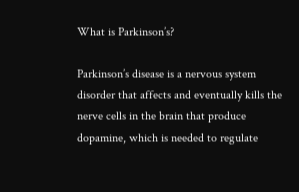What is Parkinson’s?

Parkinson’s disease is a nervous system disorder that affects and eventually kills the nerve cells in the brain that produce dopamine, which is needed to regulate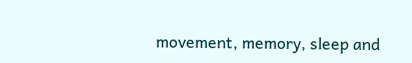movement, memory, sleep and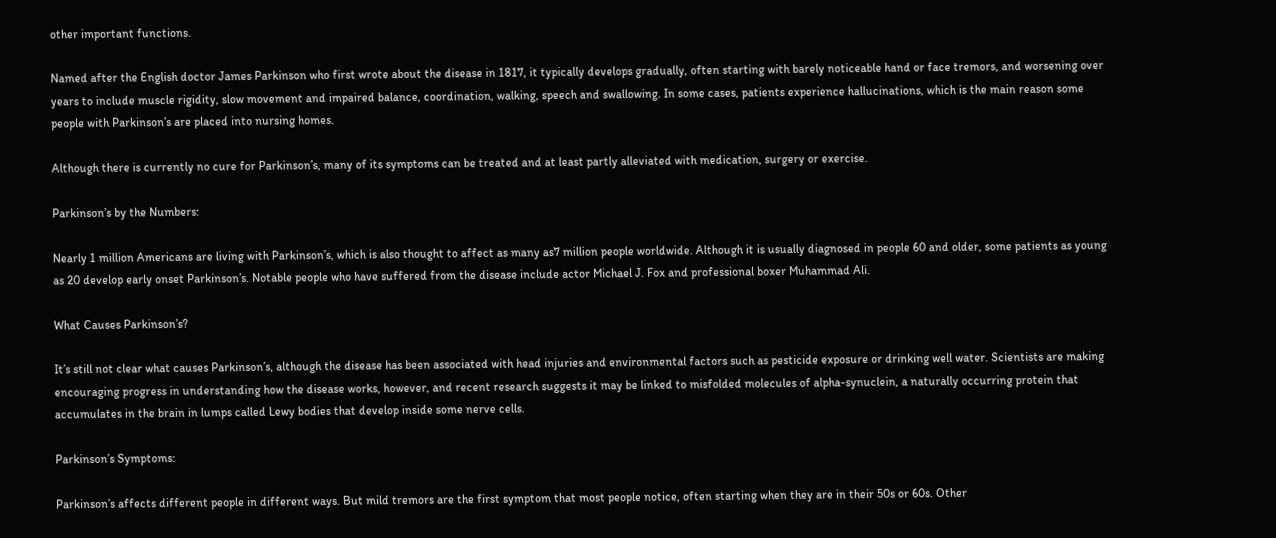other important functions.

Named after the English doctor James Parkinson who first wrote about the disease in 1817, it typically develops gradually, often starting with barely noticeable hand or face tremors, and worsening over years to include muscle rigidity, slow movement and impaired balance, coordination, walking, speech and swallowing. In some cases, patients experience hallucinations, which is the main reason some people with Parkinson’s are placed into nursing homes.

Although there is currently no cure for Parkinson’s, many of its symptoms can be treated and at least partly alleviated with medication, surgery or exercise.

Parkinson’s by the Numbers:

Nearly 1 million Americans are living with Parkinson’s, which is also thought to affect as many as7 million people worldwide. Although it is usually diagnosed in people 60 and older, some patients as young as 20 develop early onset Parkinson’s. Notable people who have suffered from the disease include actor Michael J. Fox and professional boxer Muhammad Ali.

What Causes Parkinson’s?

It’s still not clear what causes Parkinson’s, although the disease has been associated with head injuries and environmental factors such as pesticide exposure or drinking well water. Scientists are making encouraging progress in understanding how the disease works, however, and recent research suggests it may be linked to misfolded molecules of alpha-synuclein, a naturally occurring protein that accumulates in the brain in lumps called Lewy bodies that develop inside some nerve cells.

Parkinson’s Symptoms:

Parkinson’s affects different people in different ways. But mild tremors are the first symptom that most people notice, often starting when they are in their 50s or 60s. Other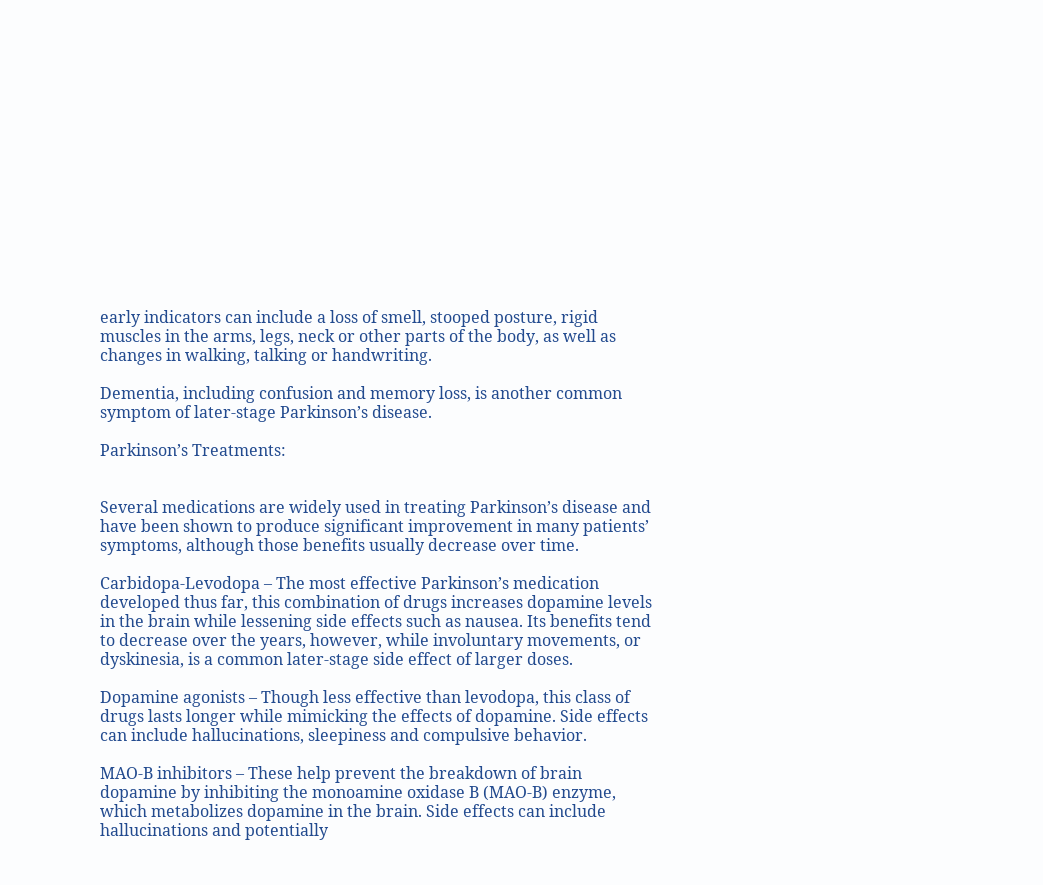early indicators can include a loss of smell, stooped posture, rigid muscles in the arms, legs, neck or other parts of the body, as well as changes in walking, talking or handwriting.

Dementia, including confusion and memory loss, is another common symptom of later-stage Parkinson’s disease.

Parkinson’s Treatments:


Several medications are widely used in treating Parkinson’s disease and have been shown to produce significant improvement in many patients’ symptoms, although those benefits usually decrease over time.

Carbidopa-Levodopa – The most effective Parkinson’s medication developed thus far, this combination of drugs increases dopamine levels in the brain while lessening side effects such as nausea. Its benefits tend to decrease over the years, however, while involuntary movements, or dyskinesia, is a common later-stage side effect of larger doses.

Dopamine agonists – Though less effective than levodopa, this class of drugs lasts longer while mimicking the effects of dopamine. Side effects can include hallucinations, sleepiness and compulsive behavior.

MAO-B inhibitors – These help prevent the breakdown of brain dopamine by inhibiting the monoamine oxidase B (MAO-B) enzyme, which metabolizes dopamine in the brain. Side effects can include hallucinations and potentially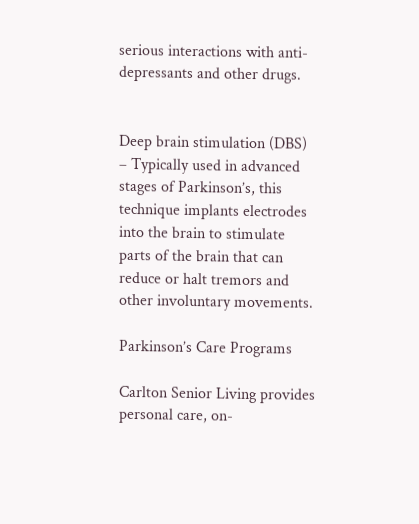serious interactions with anti-depressants and other drugs.


Deep brain stimulation (DBS) – Typically used in advanced stages of Parkinson’s, this technique implants electrodes into the brain to stimulate parts of the brain that can reduce or halt tremors and other involuntary movements.

Parkinson’s Care Programs

Carlton Senior Living provides personal care, on-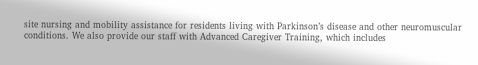site nursing and mobility assistance for residents living with Parkinson’s disease and other neuromuscular conditions. We also provide our staff with Advanced Caregiver Training, which includes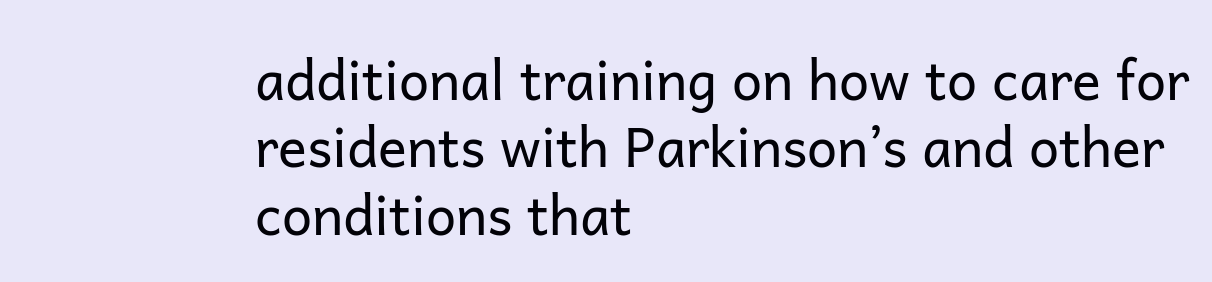additional training on how to care for residents with Parkinson’s and other conditions that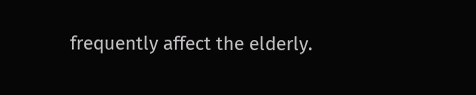frequently affect the elderly.